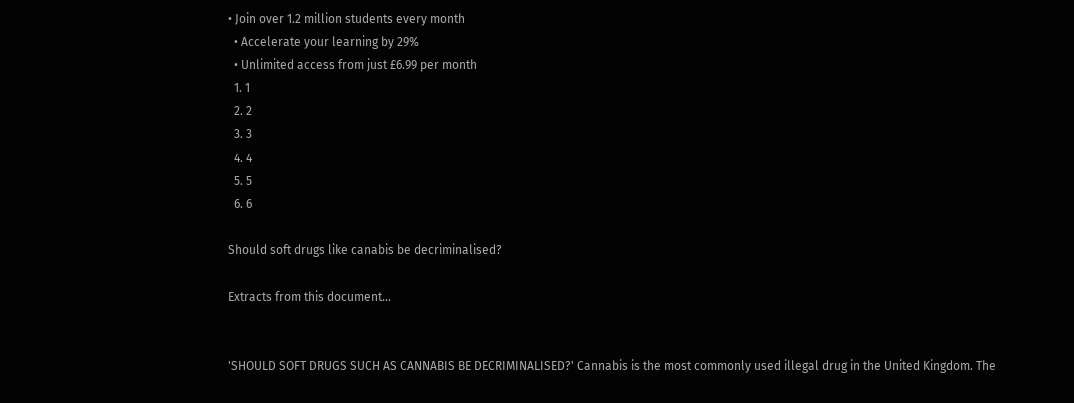• Join over 1.2 million students every month
  • Accelerate your learning by 29%
  • Unlimited access from just £6.99 per month
  1. 1
  2. 2
  3. 3
  4. 4
  5. 5
  6. 6

Should soft drugs like canabis be decriminalised?

Extracts from this document...


'SHOULD SOFT DRUGS SUCH AS CANNABIS BE DECRIMINALISED?' Cannabis is the most commonly used illegal drug in the United Kingdom. The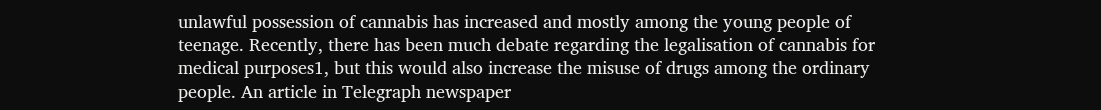unlawful possession of cannabis has increased and mostly among the young people of teenage. Recently, there has been much debate regarding the legalisation of cannabis for medical purposes1, but this would also increase the misuse of drugs among the ordinary people. An article in Telegraph newspaper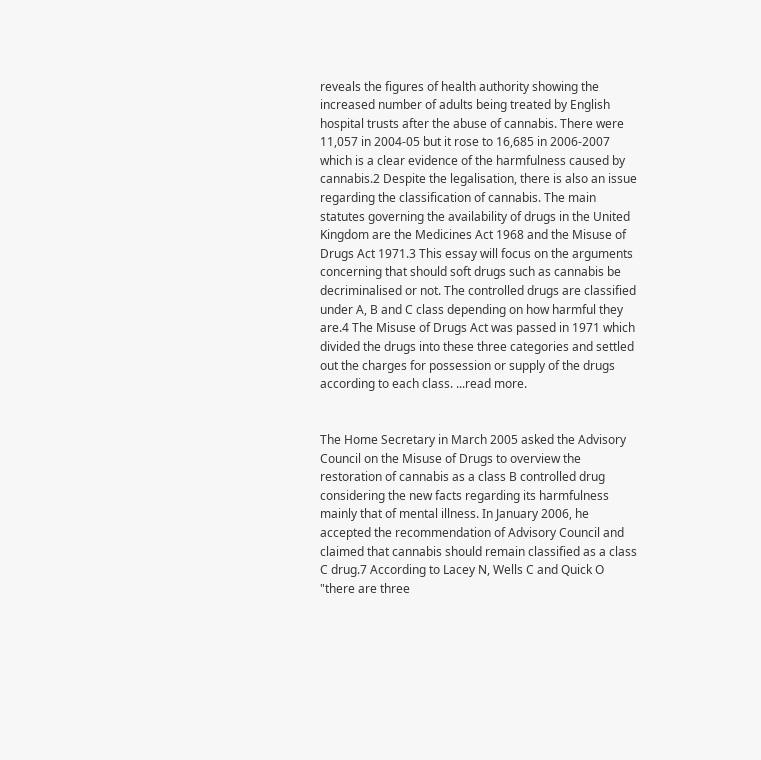reveals the figures of health authority showing the increased number of adults being treated by English hospital trusts after the abuse of cannabis. There were 11,057 in 2004-05 but it rose to 16,685 in 2006-2007 which is a clear evidence of the harmfulness caused by cannabis.2 Despite the legalisation, there is also an issue regarding the classification of cannabis. The main statutes governing the availability of drugs in the United Kingdom are the Medicines Act 1968 and the Misuse of Drugs Act 1971.3 This essay will focus on the arguments concerning that should soft drugs such as cannabis be decriminalised or not. The controlled drugs are classified under A, B and C class depending on how harmful they are.4 The Misuse of Drugs Act was passed in 1971 which divided the drugs into these three categories and settled out the charges for possession or supply of the drugs according to each class. ...read more.


The Home Secretary in March 2005 asked the Advisory Council on the Misuse of Drugs to overview the restoration of cannabis as a class B controlled drug considering the new facts regarding its harmfulness mainly that of mental illness. In January 2006, he accepted the recommendation of Advisory Council and claimed that cannabis should remain classified as a class C drug.7 According to Lacey N, Wells C and Quick O "there are three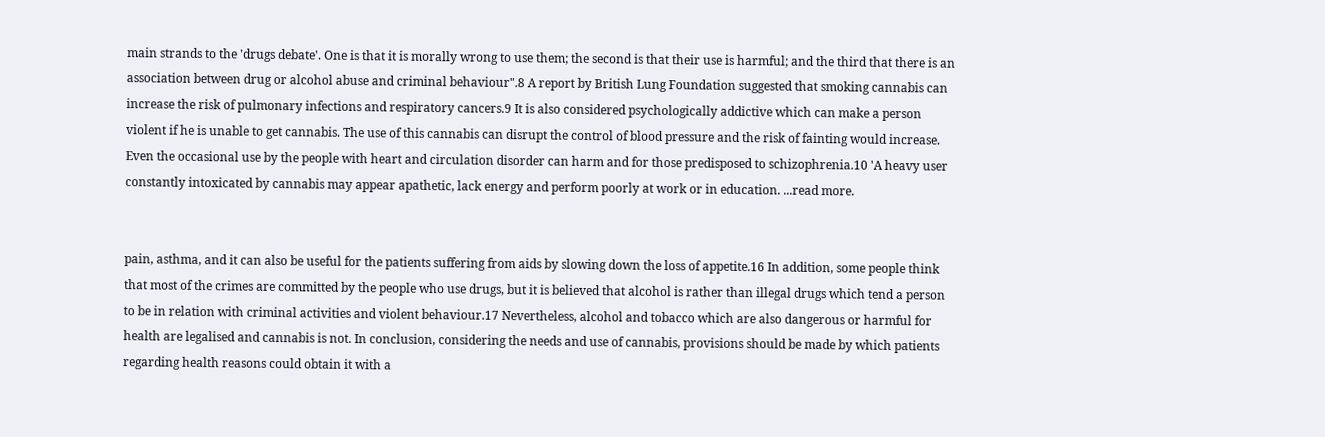main strands to the 'drugs debate'. One is that it is morally wrong to use them; the second is that their use is harmful; and the third that there is an association between drug or alcohol abuse and criminal behaviour".8 A report by British Lung Foundation suggested that smoking cannabis can increase the risk of pulmonary infections and respiratory cancers.9 It is also considered psychologically addictive which can make a person violent if he is unable to get cannabis. The use of this cannabis can disrupt the control of blood pressure and the risk of fainting would increase. Even the occasional use by the people with heart and circulation disorder can harm and for those predisposed to schizophrenia.10 'A heavy user constantly intoxicated by cannabis may appear apathetic, lack energy and perform poorly at work or in education. ...read more.


pain, asthma, and it can also be useful for the patients suffering from aids by slowing down the loss of appetite.16 In addition, some people think that most of the crimes are committed by the people who use drugs, but it is believed that alcohol is rather than illegal drugs which tend a person to be in relation with criminal activities and violent behaviour.17 Nevertheless, alcohol and tobacco which are also dangerous or harmful for health are legalised and cannabis is not. In conclusion, considering the needs and use of cannabis, provisions should be made by which patients regarding health reasons could obtain it with a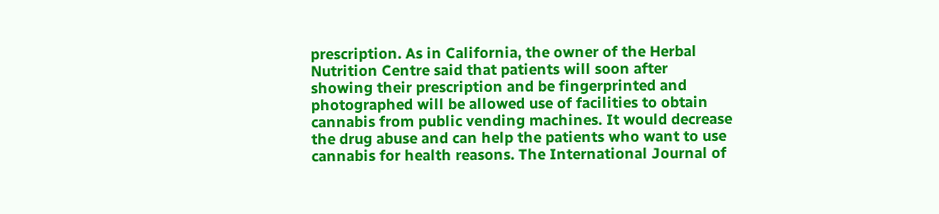prescription. As in California, the owner of the Herbal Nutrition Centre said that patients will soon after showing their prescription and be fingerprinted and photographed will be allowed use of facilities to obtain cannabis from public vending machines. It would decrease the drug abuse and can help the patients who want to use cannabis for health reasons. The International Journal of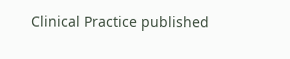Clinical Practice published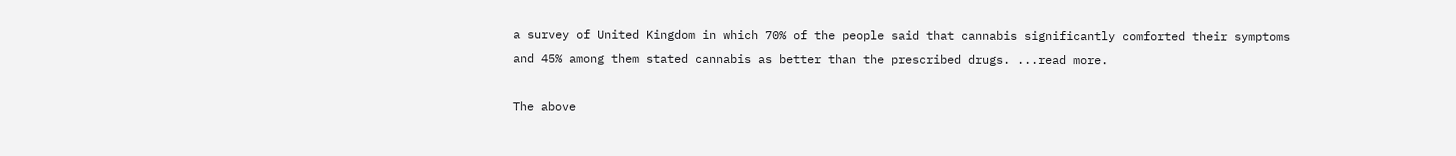a survey of United Kingdom in which 70% of the people said that cannabis significantly comforted their symptoms and 45% among them stated cannabis as better than the prescribed drugs. ...read more.

The above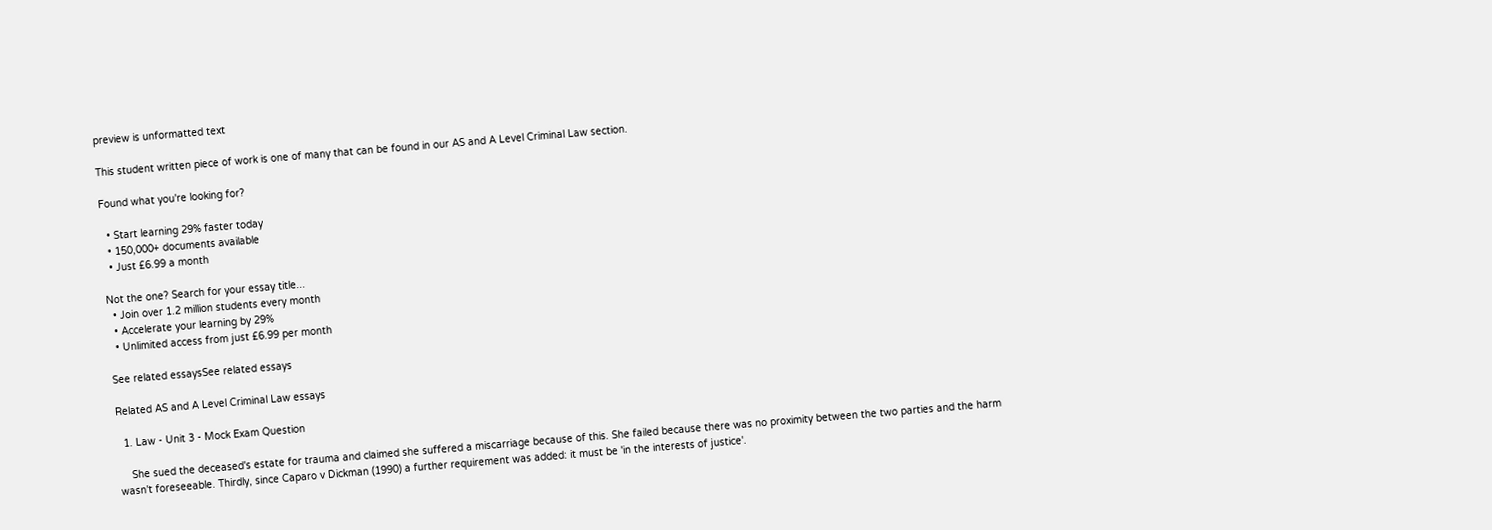preview is unformatted text

This student written piece of work is one of many that can be found in our AS and A Level Criminal Law section.

Found what you're looking for?

  • Start learning 29% faster today
  • 150,000+ documents available
  • Just £6.99 a month

Not the one? Search for your essay title...
  • Join over 1.2 million students every month
  • Accelerate your learning by 29%
  • Unlimited access from just £6.99 per month

See related essaysSee related essays

Related AS and A Level Criminal Law essays

  1. Law - Unit 3 - Mock Exam Question

    She sued the deceased's estate for trauma and claimed she suffered a miscarriage because of this. She failed because there was no proximity between the two parties and the harm wasn't foreseeable. Thirdly, since Caparo v Dickman (1990) a further requirement was added: it must be 'in the interests of justice'.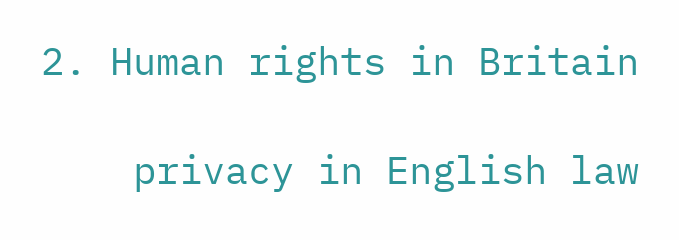2. Human rights in Britain

    privacy in English law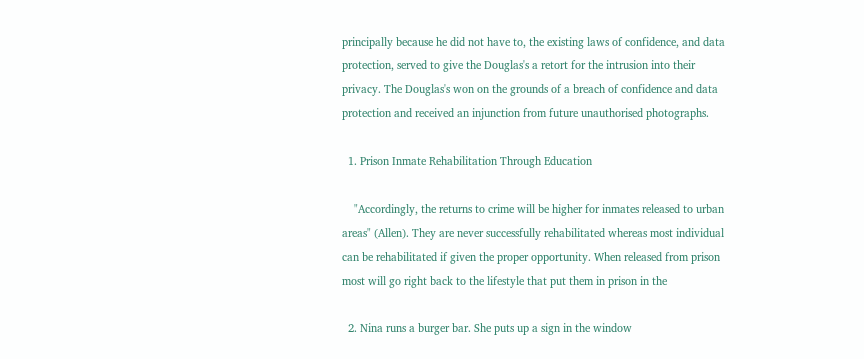principally because he did not have to, the existing laws of confidence, and data protection, served to give the Douglas's a retort for the intrusion into their privacy. The Douglas's won on the grounds of a breach of confidence and data protection and received an injunction from future unauthorised photographs.

  1. Prison Inmate Rehabilitation Through Education

    "Accordingly, the returns to crime will be higher for inmates released to urban areas" (Allen). They are never successfully rehabilitated whereas most individual can be rehabilitated if given the proper opportunity. When released from prison most will go right back to the lifestyle that put them in prison in the

  2. Nina runs a burger bar. She puts up a sign in the window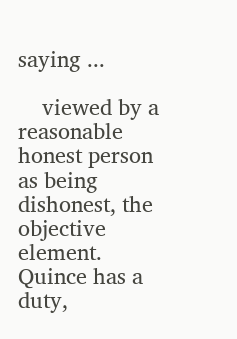saying ...

    viewed by a reasonable honest person as being dishonest, the objective element. Quince has a duty,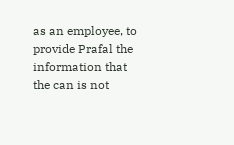as an employee, to provide Prafal the information that the can is not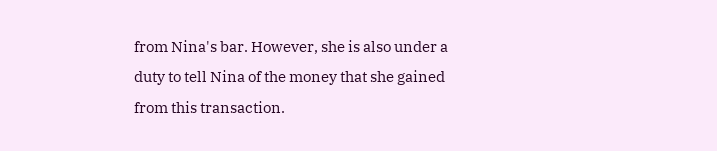from Nina's bar. However, she is also under a duty to tell Nina of the money that she gained from this transaction.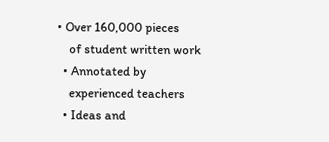• Over 160,000 pieces
    of student written work
  • Annotated by
    experienced teachers
  • Ideas and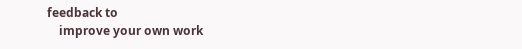feedback to
    improve your own work